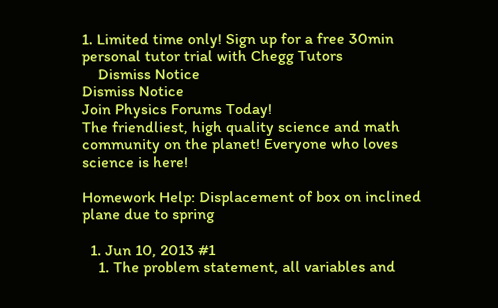1. Limited time only! Sign up for a free 30min personal tutor trial with Chegg Tutors
    Dismiss Notice
Dismiss Notice
Join Physics Forums Today!
The friendliest, high quality science and math community on the planet! Everyone who loves science is here!

Homework Help: Displacement of box on inclined plane due to spring

  1. Jun 10, 2013 #1
    1. The problem statement, all variables and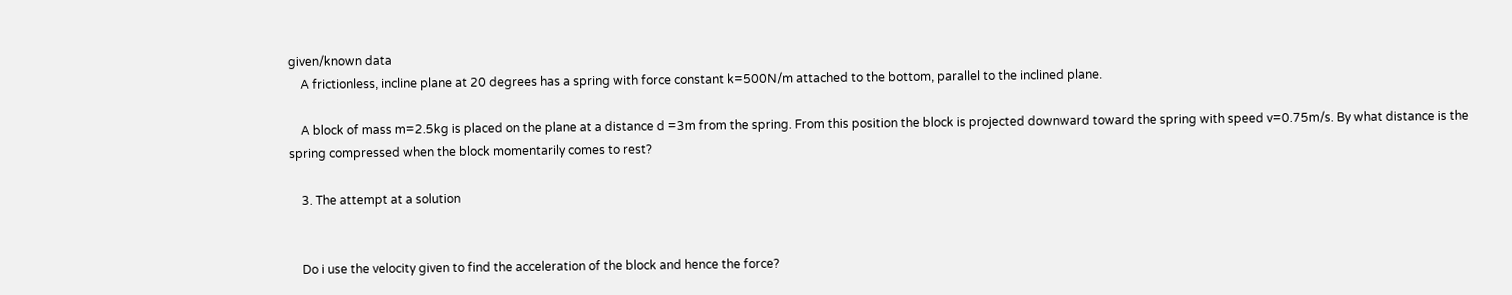given/known data
    A frictionless, incline plane at 20 degrees has a spring with force constant k=500N/m attached to the bottom, parallel to the inclined plane.

    A block of mass m=2.5kg is placed on the plane at a distance d =3m from the spring. From this position the block is projected downward toward the spring with speed v=0.75m/s. By what distance is the spring compressed when the block momentarily comes to rest?

    3. The attempt at a solution


    Do i use the velocity given to find the acceleration of the block and hence the force?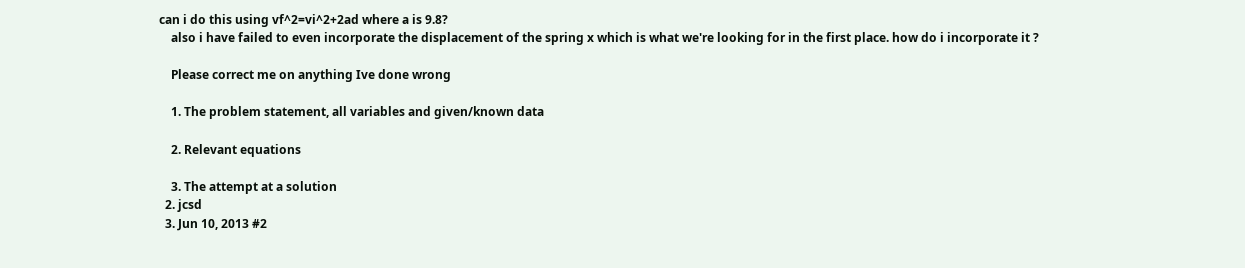can i do this using vf^2=vi^2+2ad where a is 9.8?
    also i have failed to even incorporate the displacement of the spring x which is what we're looking for in the first place. how do i incorporate it ?

    Please correct me on anything Ive done wrong

    1. The problem statement, all variables and given/known data

    2. Relevant equations

    3. The attempt at a solution
  2. jcsd
  3. Jun 10, 2013 #2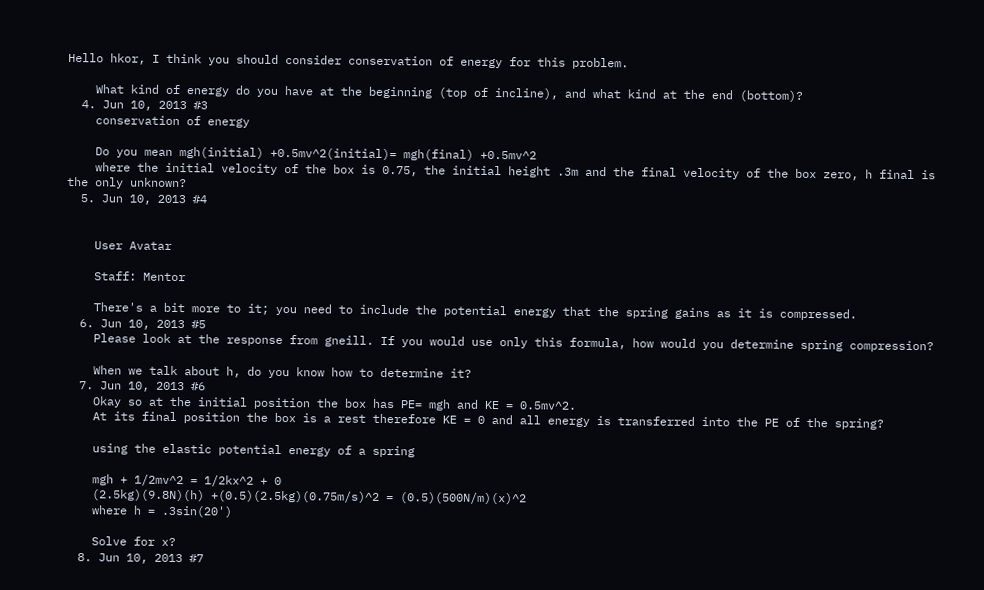Hello hkor, I think you should consider conservation of energy for this problem.

    What kind of energy do you have at the beginning (top of incline), and what kind at the end (bottom)?
  4. Jun 10, 2013 #3
    conservation of energy

    Do you mean mgh(initial) +0.5mv^2(initial)= mgh(final) +0.5mv^2
    where the initial velocity of the box is 0.75, the initial height .3m and the final velocity of the box zero, h final is the only unknown?
  5. Jun 10, 2013 #4


    User Avatar

    Staff: Mentor

    There's a bit more to it; you need to include the potential energy that the spring gains as it is compressed.
  6. Jun 10, 2013 #5
    Please look at the response from gneill. If you would use only this formula, how would you determine spring compression?

    When we talk about h, do you know how to determine it?
  7. Jun 10, 2013 #6
    Okay so at the initial position the box has PE= mgh and KE = 0.5mv^2.
    At its final position the box is a rest therefore KE = 0 and all energy is transferred into the PE of the spring?

    using the elastic potential energy of a spring

    mgh + 1/2mv^2 = 1/2kx^2 + 0
    (2.5kg)(9.8N)(h) +(0.5)(2.5kg)(0.75m/s)^2 = (0.5)(500N/m)(x)^2
    where h = .3sin(20')

    Solve for x?
  8. Jun 10, 2013 #7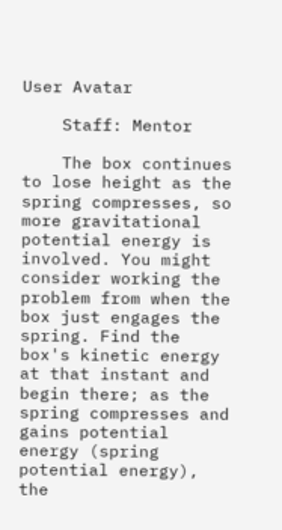User Avatar

    Staff: Mentor

    The box continues to lose height as the spring compresses, so more gravitational potential energy is involved. You might consider working the problem from when the box just engages the spring. Find the box's kinetic energy at that instant and begin there; as the spring compresses and gains potential energy (spring potential energy), the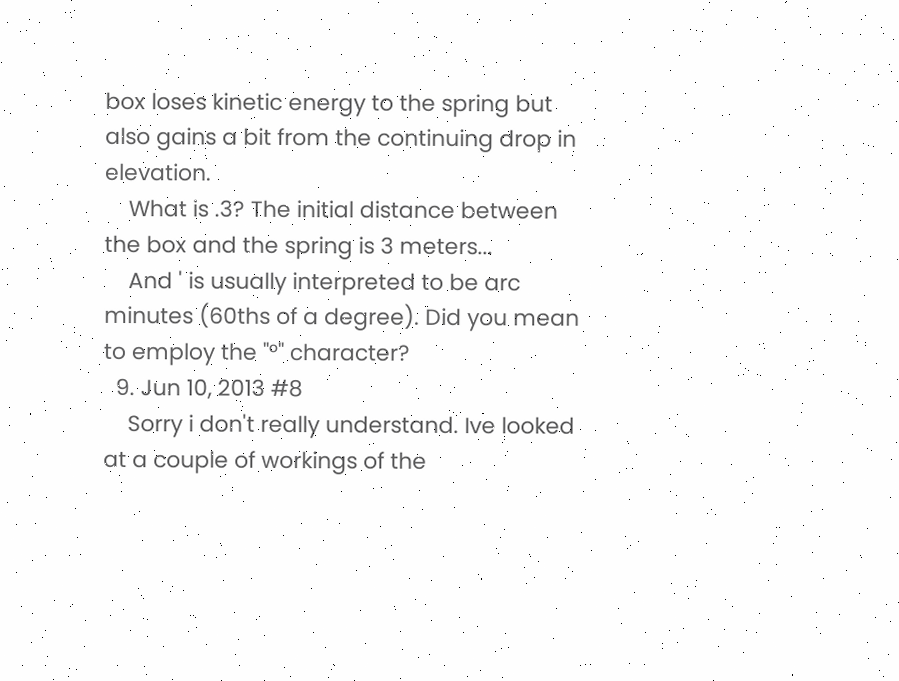box loses kinetic energy to the spring but also gains a bit from the continuing drop in elevation.
    What is .3? The initial distance between the box and the spring is 3 meters...
    And ' is usually interpreted to be arc minutes (60ths of a degree). Did you mean to employ the "°" character?
  9. Jun 10, 2013 #8
    Sorry i don't really understand. Ive looked at a couple of workings of the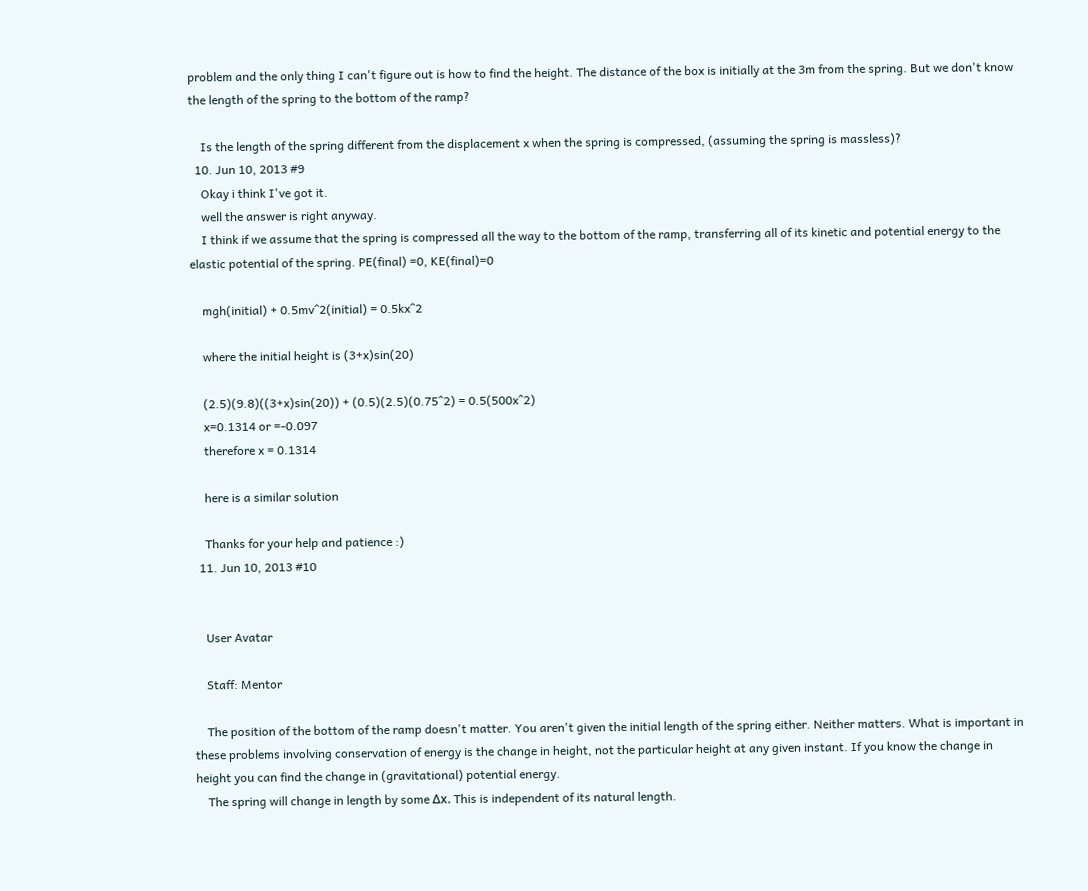problem and the only thing I can't figure out is how to find the height. The distance of the box is initially at the 3m from the spring. But we don't know the length of the spring to the bottom of the ramp?

    Is the length of the spring different from the displacement x when the spring is compressed, (assuming the spring is massless)?
  10. Jun 10, 2013 #9
    Okay i think I've got it.
    well the answer is right anyway.
    I think if we assume that the spring is compressed all the way to the bottom of the ramp, transferring all of its kinetic and potential energy to the elastic potential of the spring. PE(final) =0, KE(final)=0

    mgh(initial) + 0.5mv^2(initial) = 0.5kx^2

    where the initial height is (3+x)sin(20)

    (2.5)(9.8)((3+x)sin(20)) + (0.5)(2.5)(0.75^2) = 0.5(500x^2)
    x=0.1314 or =-0.097
    therefore x = 0.1314

    here is a similar solution

    Thanks for your help and patience :)
  11. Jun 10, 2013 #10


    User Avatar

    Staff: Mentor

    The position of the bottom of the ramp doesn't matter. You aren't given the initial length of the spring either. Neither matters. What is important in these problems involving conservation of energy is the change in height, not the particular height at any given instant. If you know the change in height you can find the change in (gravitational) potential energy.
    The spring will change in length by some Δx. This is independent of its natural length.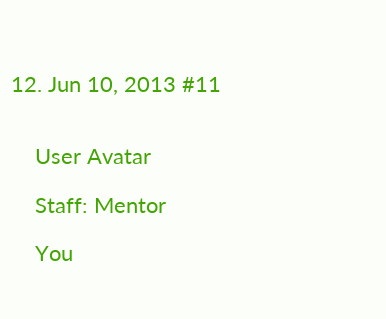12. Jun 10, 2013 #11


    User Avatar

    Staff: Mentor

    You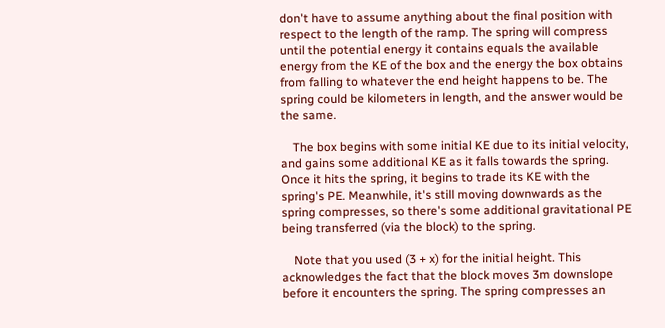don't have to assume anything about the final position with respect to the length of the ramp. The spring will compress until the potential energy it contains equals the available energy from the KE of the box and the energy the box obtains from falling to whatever the end height happens to be. The spring could be kilometers in length, and the answer would be the same.

    The box begins with some initial KE due to its initial velocity, and gains some additional KE as it falls towards the spring. Once it hits the spring, it begins to trade its KE with the spring's PE. Meanwhile, it's still moving downwards as the spring compresses, so there's some additional gravitational PE being transferred (via the block) to the spring.

    Note that you used (3 + x) for the initial height. This acknowledges the fact that the block moves 3m downslope before it encounters the spring. The spring compresses an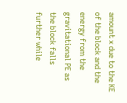amount x due to the KE of the block and the energy from the gravitational PE as the block falls further while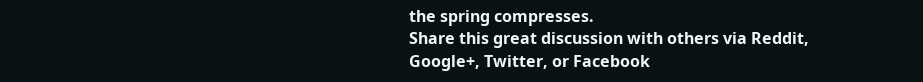the spring compresses.
Share this great discussion with others via Reddit, Google+, Twitter, or Facebook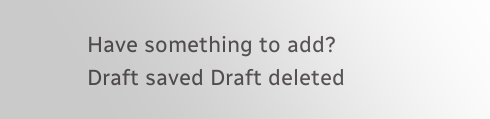Have something to add?
Draft saved Draft deleted